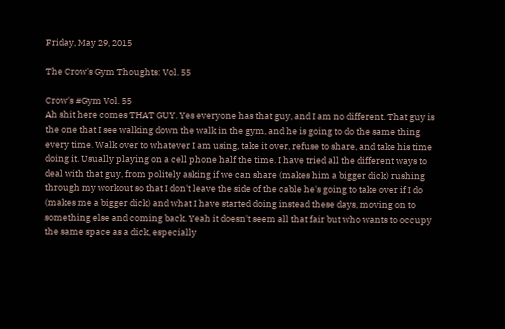Friday, May 29, 2015

The Crow's Gym Thoughts: Vol. 55

Crow's #Gym Vol. 55
Ah shit here comes THAT GUY. Yes everyone has that guy, and I am no different. That guy is the one that I see walking down the walk in the gym, and he is going to do the same thing every time. Walk over to whatever I am using, take it over, refuse to share, and take his time doing it. Usually playing on a cell phone half the time. I have tried all the different ways to deal with that guy, from politely asking if we can share (makes him a bigger dick) rushing through my workout so that I don't leave the side of the cable he's going to take over if I do (makes me a bigger dick) and what I have started doing instead these days, moving on to something else and coming back. Yeah it doesn't seem all that fair but who wants to occupy the same space as a dick, especially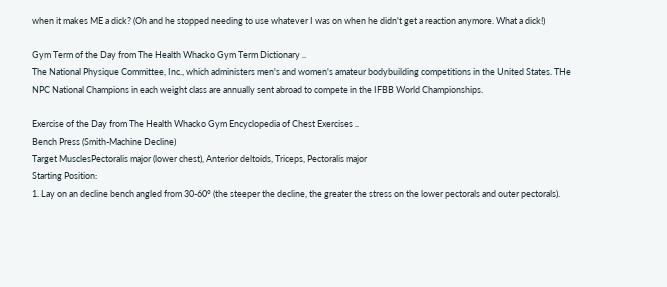when it makes ME a dick? (Oh and he stopped needing to use whatever I was on when he didn't get a reaction anymore. What a dick!)

Gym Term of the Day from The Health Whacko Gym Term Dictionary ..
The National Physique Committee, Inc., which administers men's and women's amateur bodybuilding competitions in the United States. THe NPC National Champions in each weight class are annually sent abroad to compete in the IFBB World Championships.

Exercise of the Day from The Health Whacko Gym Encyclopedia of Chest Exercises ..
Bench Press (Smith-Machine Decline)
Target MusclesPectoralis major (lower chest), Anterior deltoids, Triceps, Pectoralis major
Starting Position:
1. Lay on an decline bench angled from 30-60° (the steeper the decline, the greater the stress on the lower pectorals and outer pectorals).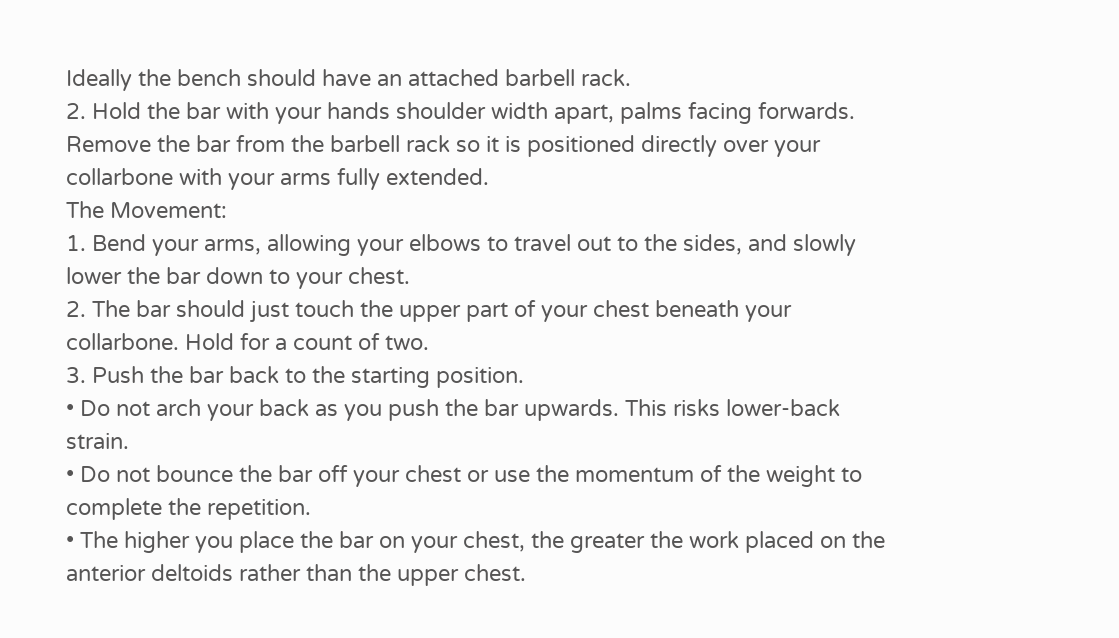Ideally the bench should have an attached barbell rack.
2. Hold the bar with your hands shoulder width apart, palms facing forwards. Remove the bar from the barbell rack so it is positioned directly over your collarbone with your arms fully extended.
The Movement:
1. Bend your arms, allowing your elbows to travel out to the sides, and slowly lower the bar down to your chest.
2. The bar should just touch the upper part of your chest beneath your collarbone. Hold for a count of two.
3. Push the bar back to the starting position.
• Do not arch your back as you push the bar upwards. This risks lower-back strain.
• Do not bounce the bar off your chest or use the momentum of the weight to complete the repetition.
• The higher you place the bar on your chest, the greater the work placed on the anterior deltoids rather than the upper chest.